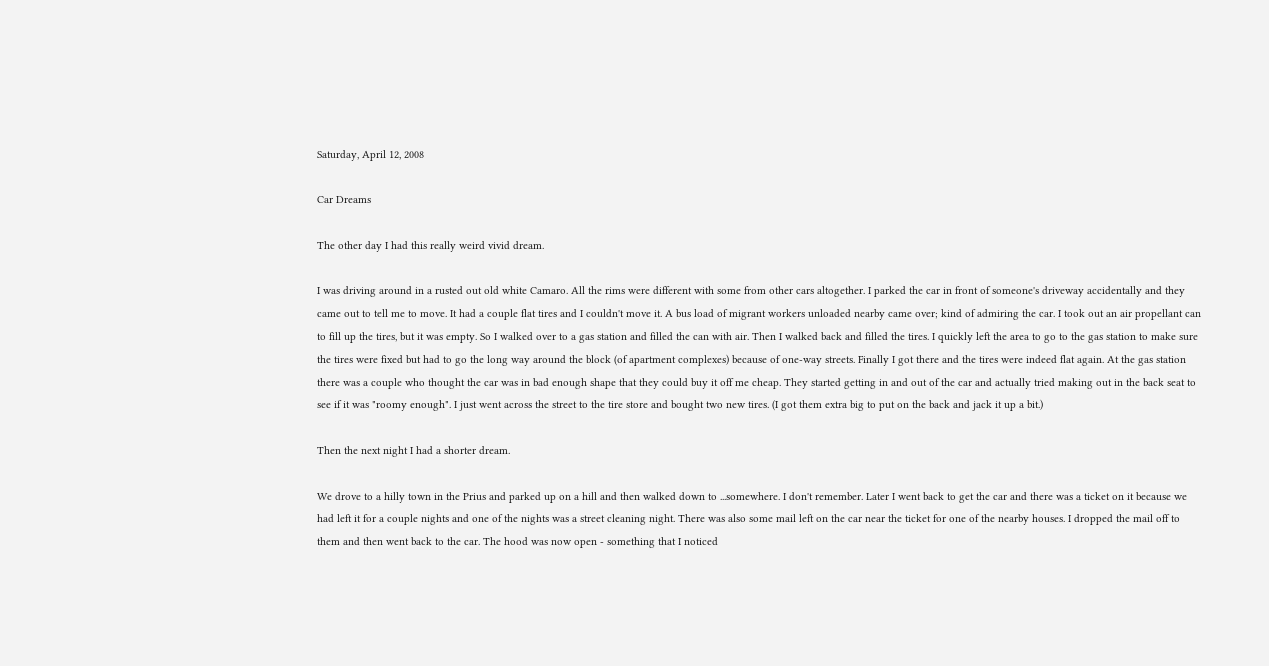Saturday, April 12, 2008

Car Dreams

The other day I had this really weird vivid dream.

I was driving around in a rusted out old white Camaro. All the rims were different with some from other cars altogether. I parked the car in front of someone's driveway accidentally and they came out to tell me to move. It had a couple flat tires and I couldn't move it. A bus load of migrant workers unloaded nearby came over; kind of admiring the car. I took out an air propellant can to fill up the tires, but it was empty. So I walked over to a gas station and filled the can with air. Then I walked back and filled the tires. I quickly left the area to go to the gas station to make sure the tires were fixed but had to go the long way around the block (of apartment complexes) because of one-way streets. Finally I got there and the tires were indeed flat again. At the gas station there was a couple who thought the car was in bad enough shape that they could buy it off me cheap. They started getting in and out of the car and actually tried making out in the back seat to see if it was "roomy enough". I just went across the street to the tire store and bought two new tires. (I got them extra big to put on the back and jack it up a bit.)

Then the next night I had a shorter dream.

We drove to a hilly town in the Prius and parked up on a hill and then walked down to ...somewhere. I don't remember. Later I went back to get the car and there was a ticket on it because we had left it for a couple nights and one of the nights was a street cleaning night. There was also some mail left on the car near the ticket for one of the nearby houses. I dropped the mail off to them and then went back to the car. The hood was now open - something that I noticed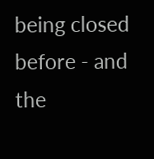being closed before - and the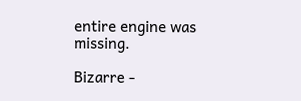entire engine was missing.

Bizarre -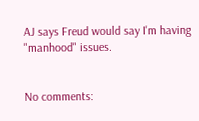AJ says Freud would say I'm having "manhood" issues.


No comments: